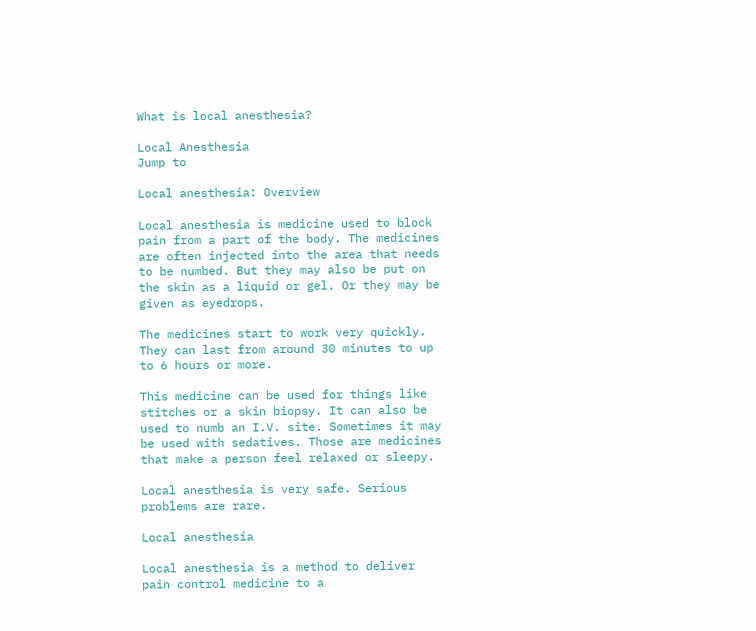What is local anesthesia?

Local Anesthesia
Jump to

Local anesthesia: Overview

Local anesthesia is medicine used to block pain from a part of the body. The medicines are often injected into the area that needs to be numbed. But they may also be put on the skin as a liquid or gel. Or they may be given as eyedrops.

The medicines start to work very quickly. They can last from around 30 minutes to up to 6 hours or more.

This medicine can be used for things like stitches or a skin biopsy. It can also be used to numb an I.V. site. Sometimes it may be used with sedatives. Those are medicines that make a person feel relaxed or sleepy.

Local anesthesia is very safe. Serious problems are rare.

Local anesthesia

Local anesthesia is a method to deliver pain control medicine to a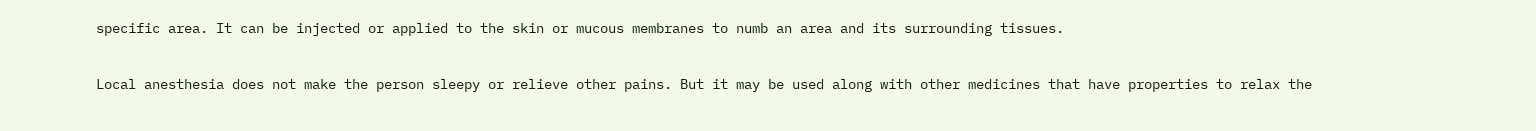specific area. It can be injected or applied to the skin or mucous membranes to numb an area and its surrounding tissues.

Local anesthesia does not make the person sleepy or relieve other pains. But it may be used along with other medicines that have properties to relax the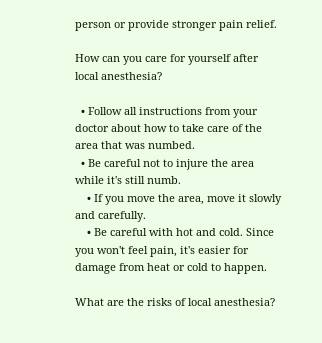person or provide stronger pain relief.

How can you care for yourself after local anesthesia?

  • Follow all instructions from your doctor about how to take care of the area that was numbed.
  • Be careful not to injure the area while it's still numb.
    • If you move the area, move it slowly and carefully.
    • Be careful with hot and cold. Since you won't feel pain, it's easier for damage from heat or cold to happen.

What are the risks of local anesthesia?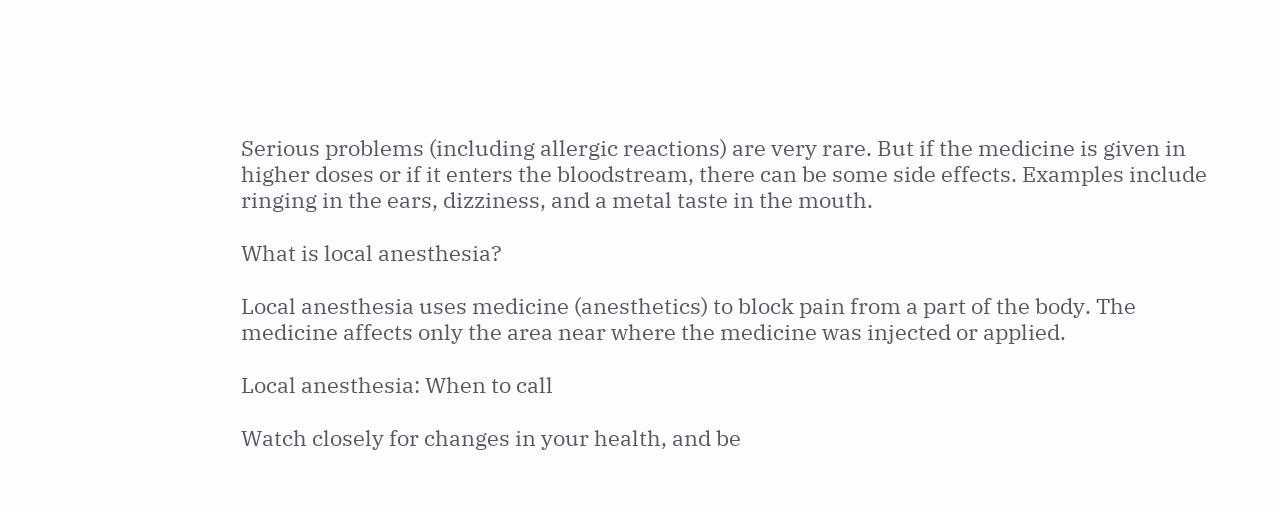Serious problems (including allergic reactions) are very rare. But if the medicine is given in higher doses or if it enters the bloodstream, there can be some side effects. Examples include ringing in the ears, dizziness, and a metal taste in the mouth.

What is local anesthesia?

Local anesthesia uses medicine (anesthetics) to block pain from a part of the body. The medicine affects only the area near where the medicine was injected or applied.

Local anesthesia: When to call

Watch closely for changes in your health, and be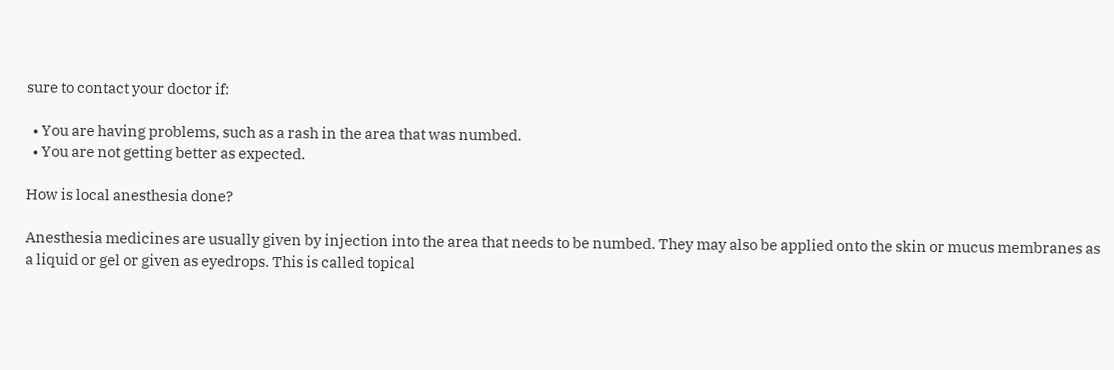sure to contact your doctor if:

  • You are having problems, such as a rash in the area that was numbed.
  • You are not getting better as expected.

How is local anesthesia done?

Anesthesia medicines are usually given by injection into the area that needs to be numbed. They may also be applied onto the skin or mucus membranes as a liquid or gel or given as eyedrops. This is called topical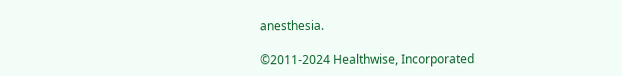anesthesia.

©2011-2024 Healthwise, Incorporated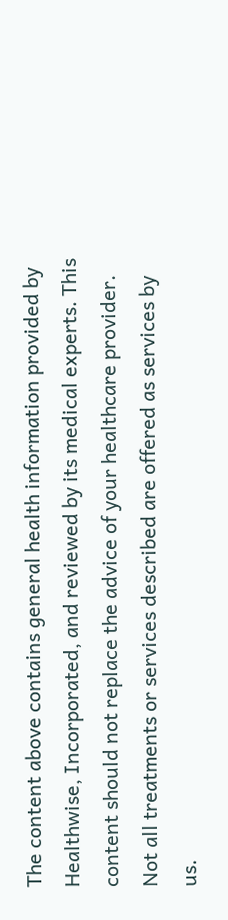The content above contains general health information provided by Healthwise, Incorporated, and reviewed by its medical experts. This content should not replace the advice of your healthcare provider. Not all treatments or services described are offered as services by us.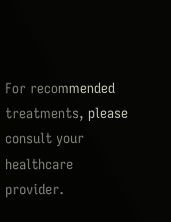For recommended treatments, please consult your healthcare provider.